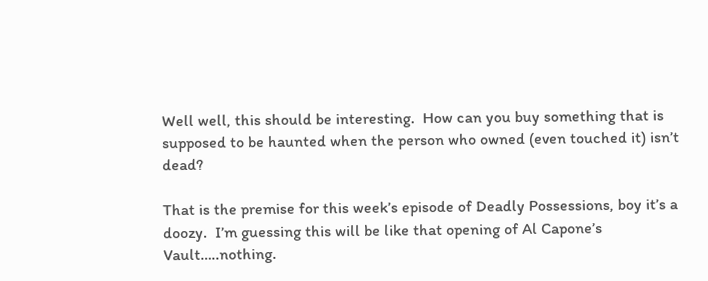Well well, this should be interesting.  How can you buy something that is supposed to be haunted when the person who owned (even touched it) isn’t dead?

That is the premise for this week’s episode of Deadly Possessions, boy it’s a doozy.  I’m guessing this will be like that opening of Al Capone’s Vault…..nothing.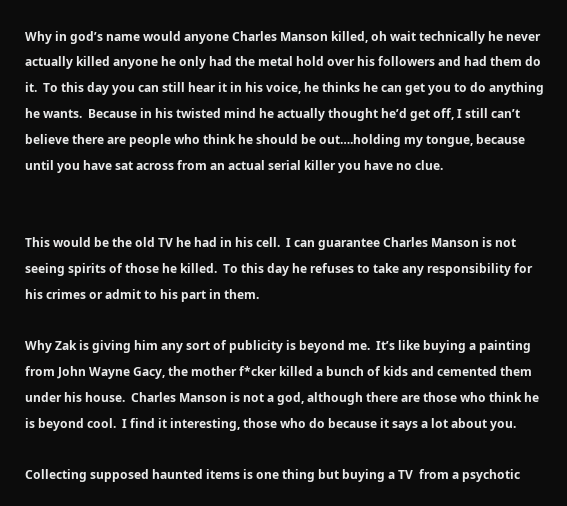Why in god’s name would anyone Charles Manson killed, oh wait technically he never actually killed anyone he only had the metal hold over his followers and had them do it.  To this day you can still hear it in his voice, he thinks he can get you to do anything he wants.  Because in his twisted mind he actually thought he’d get off, I still can’t believe there are people who think he should be out….holding my tongue, because until you have sat across from an actual serial killer you have no clue.


This would be the old TV he had in his cell.  I can guarantee Charles Manson is not seeing spirits of those he killed.  To this day he refuses to take any responsibility for his crimes or admit to his part in them.

Why Zak is giving him any sort of publicity is beyond me.  It’s like buying a painting from John Wayne Gacy, the mother f*cker killed a bunch of kids and cemented them under his house.  Charles Manson is not a god, although there are those who think he is beyond cool.  I find it interesting, those who do because it says a lot about you.

Collecting supposed haunted items is one thing but buying a TV  from a psychotic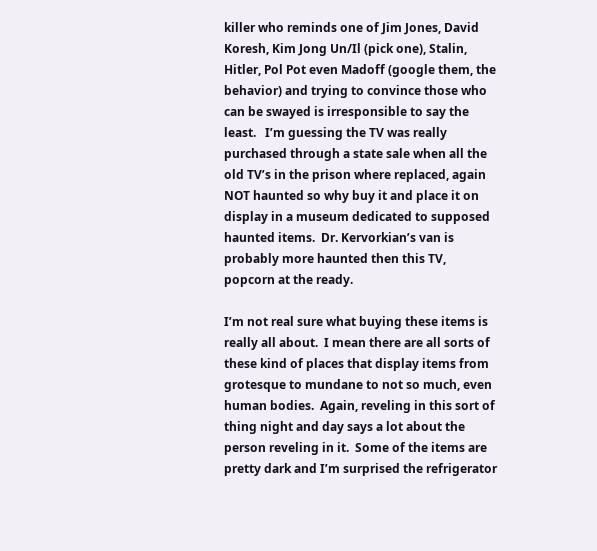killer who reminds one of Jim Jones, David Koresh, Kim Jong Un/Il (pick one), Stalin, Hitler, Pol Pot even Madoff (google them, the behavior) and trying to convince those who can be swayed is irresponsible to say the least.   I’m guessing the TV was really purchased through a state sale when all the old TV’s in the prison where replaced, again NOT haunted so why buy it and place it on display in a museum dedicated to supposed haunted items.  Dr. Kervorkian’s van is probably more haunted then this TV, popcorn at the ready.

I’m not real sure what buying these items is really all about.  I mean there are all sorts of these kind of places that display items from grotesque to mundane to not so much, even human bodies.  Again, reveling in this sort of thing night and day says a lot about the person reveling in it.  Some of the items are pretty dark and I’m surprised the refrigerator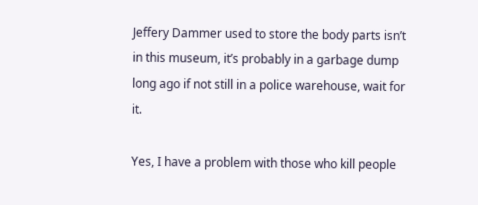Jeffery Dammer used to store the body parts isn’t in this museum, it’s probably in a garbage dump long ago if not still in a police warehouse, wait for it.

Yes, I have a problem with those who kill people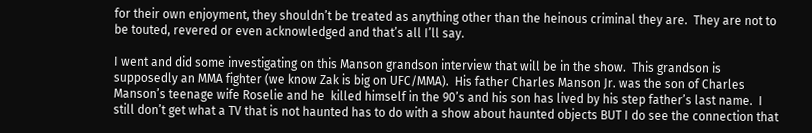for their own enjoyment, they shouldn’t be treated as anything other than the heinous criminal they are.  They are not to be touted, revered or even acknowledged and that’s all I’ll say.

I went and did some investigating on this Manson grandson interview that will be in the show.  This grandson is supposedly an MMA fighter (we know Zak is big on UFC/MMA).  His father Charles Manson Jr. was the son of Charles Manson’s teenage wife Roselie and he  killed himself in the 90’s and his son has lived by his step father’s last name.  I still don’t get what a TV that is not haunted has to do with a show about haunted objects BUT I do see the connection that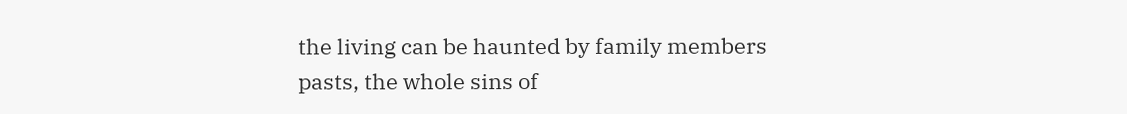the living can be haunted by family members pasts, the whole sins of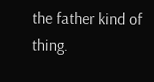the father kind of thing.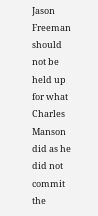Jason Freeman should not be held up for what Charles Manson did as he did not commit the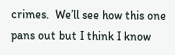crimes.  We’ll see how this one pans out but I think I know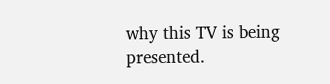why this TV is being presented.